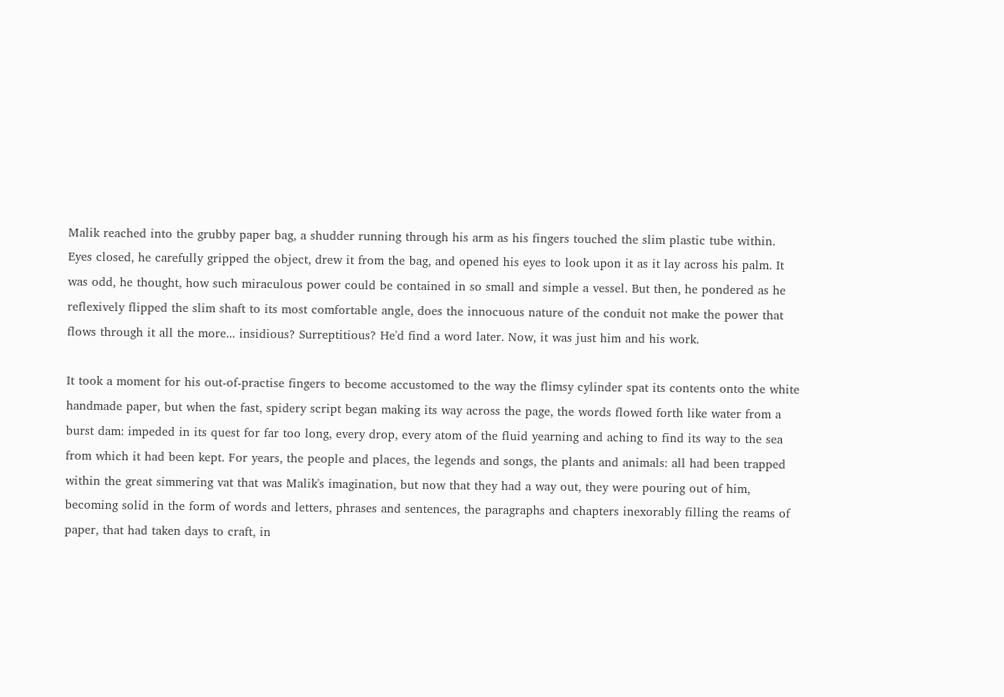Malik reached into the grubby paper bag, a shudder running through his arm as his fingers touched the slim plastic tube within. Eyes closed, he carefully gripped the object, drew it from the bag, and opened his eyes to look upon it as it lay across his palm. It was odd, he thought, how such miraculous power could be contained in so small and simple a vessel. But then, he pondered as he reflexively flipped the slim shaft to its most comfortable angle, does the innocuous nature of the conduit not make the power that flows through it all the more... insidious? Surreptitious? He'd find a word later. Now, it was just him and his work.

It took a moment for his out-of-practise fingers to become accustomed to the way the flimsy cylinder spat its contents onto the white handmade paper, but when the fast, spidery script began making its way across the page, the words flowed forth like water from a burst dam: impeded in its quest for far too long, every drop, every atom of the fluid yearning and aching to find its way to the sea from which it had been kept. For years, the people and places, the legends and songs, the plants and animals: all had been trapped within the great simmering vat that was Malik's imagination, but now that they had a way out, they were pouring out of him, becoming solid in the form of words and letters, phrases and sentences, the paragraphs and chapters inexorably filling the reams of paper, that had taken days to craft, in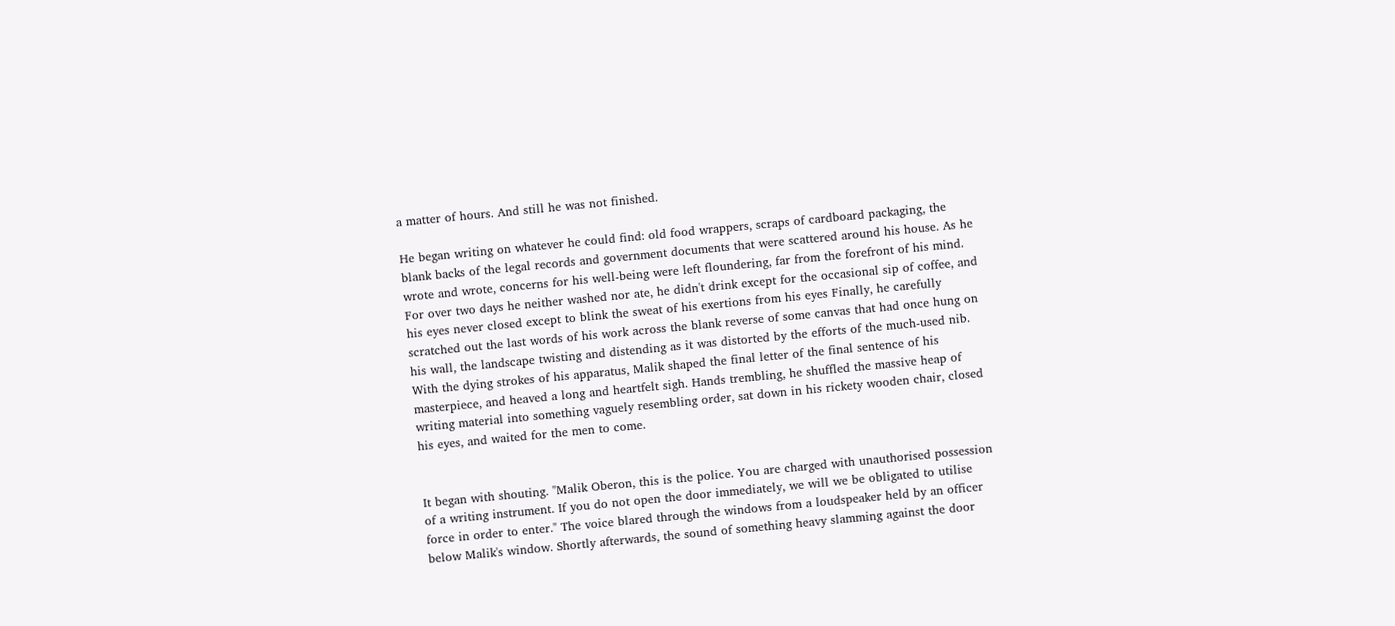a matter of hours. And still he was not finished.

He began writing on whatever he could find: old food wrappers, scraps of cardboard packaging, the blank backs of the legal records and government documents that were scattered around his house. As he wrote and wrote, concerns for his well-being were left floundering, far from the forefront of his mind. For over two days he neither washed nor ate, he didn't drink except for the occasional sip of coffee, and his eyes never closed except to blink the sweat of his exertions from his eyes Finally, he carefully scratched out the last words of his work across the blank reverse of some canvas that had once hung on his wall, the landscape twisting and distending as it was distorted by the efforts of the much-used nib. With the dying strokes of his apparatus, Malik shaped the final letter of the final sentence of his masterpiece, and heaved a long and heartfelt sigh. Hands trembling, he shuffled the massive heap of writing material into something vaguely resembling order, sat down in his rickety wooden chair, closed his eyes, and waited for the men to come.


It began with shouting. "Malik Oberon, this is the police. You are charged with unauthorised possession of a writing instrument. If you do not open the door immediately, we will we be obligated to utilise force in order to enter." The voice blared through the windows from a loudspeaker held by an officer below Malik's window. Shortly afterwards, the sound of something heavy slamming against the door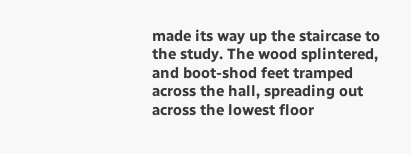made its way up the staircase to the study. The wood splintered, and boot-shod feet tramped across the hall, spreading out across the lowest floor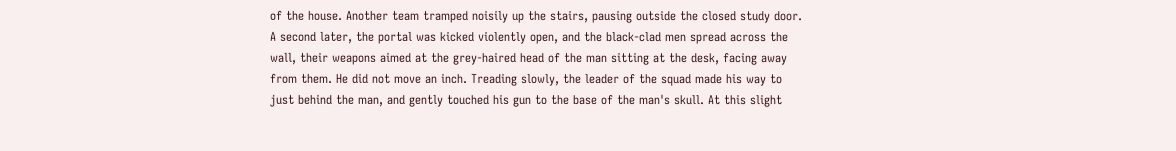of the house. Another team tramped noisily up the stairs, pausing outside the closed study door. A second later, the portal was kicked violently open, and the black-clad men spread across the wall, their weapons aimed at the grey-haired head of the man sitting at the desk, facing away from them. He did not move an inch. Treading slowly, the leader of the squad made his way to just behind the man, and gently touched his gun to the base of the man's skull. At this slight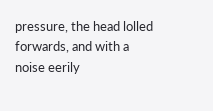pressure, the head lolled forwards, and with a noise eerily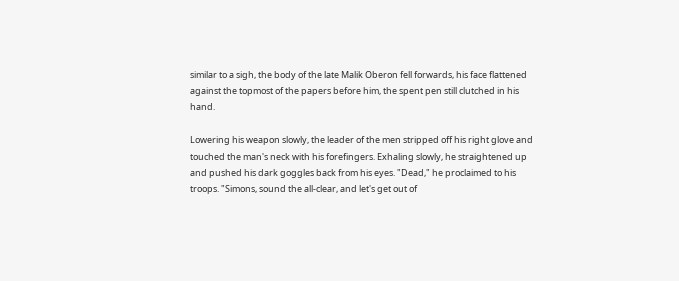similar to a sigh, the body of the late Malik Oberon fell forwards, his face flattened against the topmost of the papers before him, the spent pen still clutched in his hand.

Lowering his weapon slowly, the leader of the men stripped off his right glove and touched the man's neck with his forefingers. Exhaling slowly, he straightened up and pushed his dark goggles back from his eyes. "Dead," he proclaimed to his troops. "Simons, sound the all-clear, and let's get out of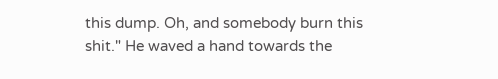this dump. Oh, and somebody burn this shit." He waved a hand towards the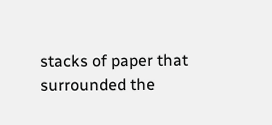stacks of paper that surrounded the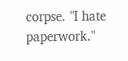corpse. "I hate paperwork."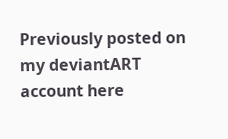Previously posted on my deviantART account here